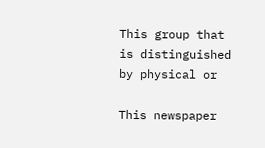This group that is distinguished by physical or

This newspaper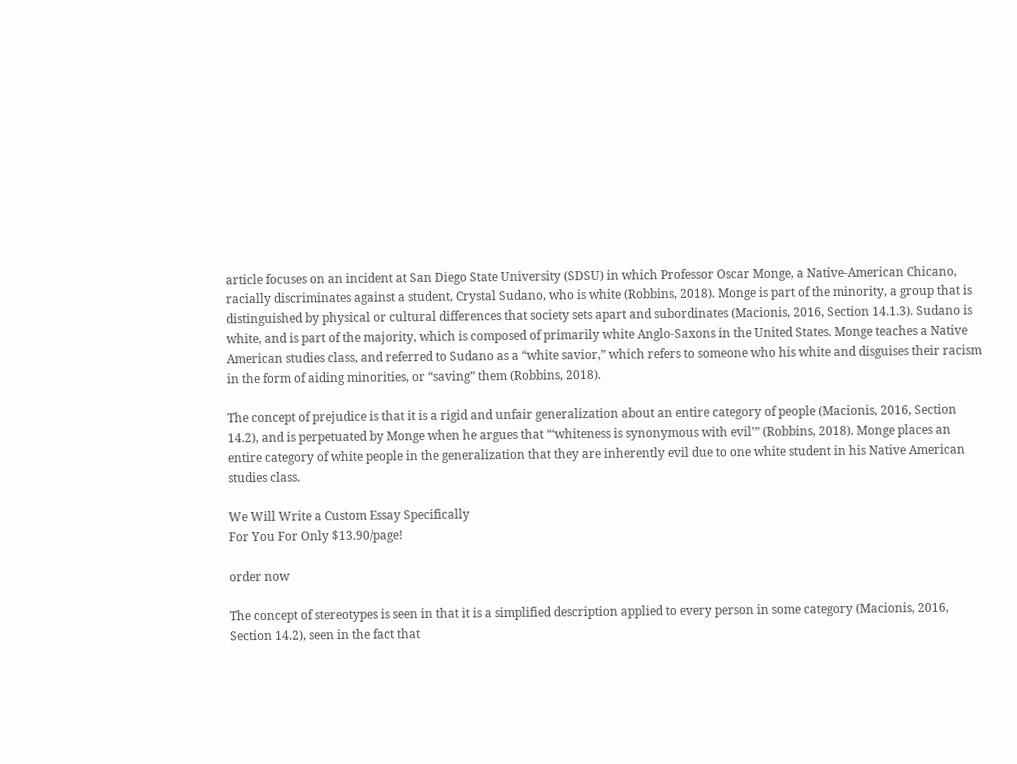article focuses on an incident at San Diego State University (SDSU) in which Professor Oscar Monge, a Native-American Chicano, racially discriminates against a student, Crystal Sudano, who is white (Robbins, 2018). Monge is part of the minority, a group that is distinguished by physical or cultural differences that society sets apart and subordinates (Macionis, 2016, Section 14.1.3). Sudano is white, and is part of the majority, which is composed of primarily white Anglo-Saxons in the United States. Monge teaches a Native American studies class, and referred to Sudano as a “white savior,” which refers to someone who his white and disguises their racism in the form of aiding minorities, or “saving” them (Robbins, 2018).

The concept of prejudice is that it is a rigid and unfair generalization about an entire category of people (Macionis, 2016, Section 14.2), and is perpetuated by Monge when he argues that “‘whiteness is synonymous with evil'” (Robbins, 2018). Monge places an entire category of white people in the generalization that they are inherently evil due to one white student in his Native American studies class.

We Will Write a Custom Essay Specifically
For You For Only $13.90/page!

order now

The concept of stereotypes is seen in that it is a simplified description applied to every person in some category (Macionis, 2016, Section 14.2), seen in the fact that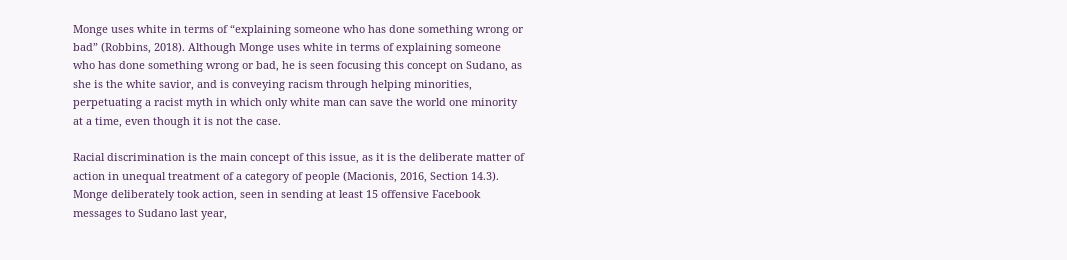Monge uses white in terms of “explaining someone who has done something wrong or bad” (Robbins, 2018). Although Monge uses white in terms of explaining someone who has done something wrong or bad, he is seen focusing this concept on Sudano, as she is the white savior, and is conveying racism through helping minorities, perpetuating a racist myth in which only white man can save the world one minority at a time, even though it is not the case.

Racial discrimination is the main concept of this issue, as it is the deliberate matter of action in unequal treatment of a category of people (Macionis, 2016, Section 14.3). Monge deliberately took action, seen in sending at least 15 offensive Facebook messages to Sudano last year,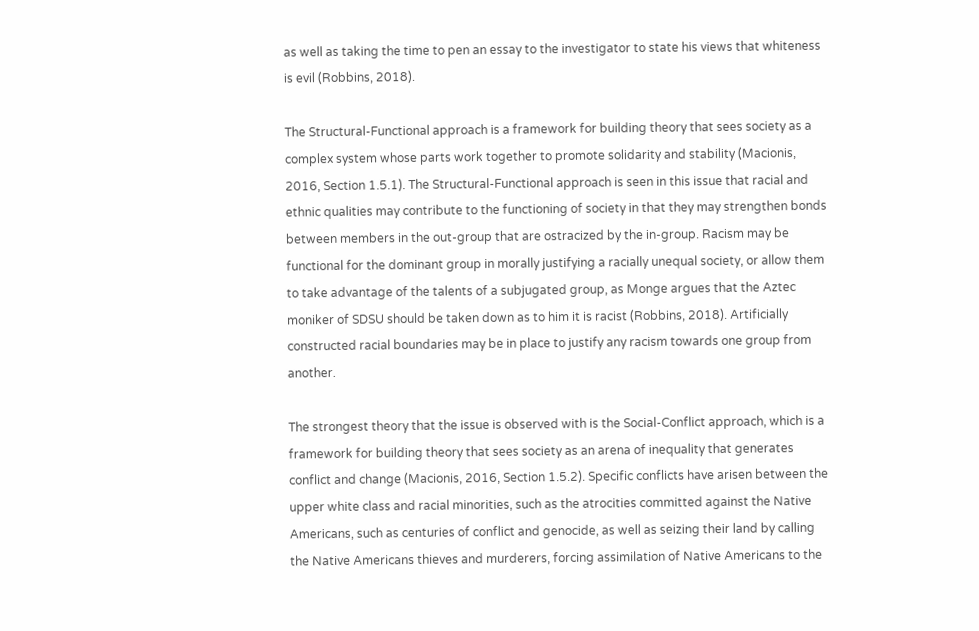as well as taking the time to pen an essay to the investigator to state his views that whiteness is evil (Robbins, 2018).

The Structural-Functional approach is a framework for building theory that sees society as a complex system whose parts work together to promote solidarity and stability (Macionis, 2016, Section 1.5.1). The Structural-Functional approach is seen in this issue that racial and ethnic qualities may contribute to the functioning of society in that they may strengthen bonds between members in the out-group that are ostracized by the in-group. Racism may be functional for the dominant group in morally justifying a racially unequal society, or allow them to take advantage of the talents of a subjugated group, as Monge argues that the Aztec moniker of SDSU should be taken down as to him it is racist (Robbins, 2018). Artificially constructed racial boundaries may be in place to justify any racism towards one group from another.

The strongest theory that the issue is observed with is the Social-Conflict approach, which is a framework for building theory that sees society as an arena of inequality that generates conflict and change (Macionis, 2016, Section 1.5.2). Specific conflicts have arisen between the upper white class and racial minorities, such as the atrocities committed against the Native Americans, such as centuries of conflict and genocide, as well as seizing their land by calling the Native Americans thieves and murderers, forcing assimilation of Native Americans to the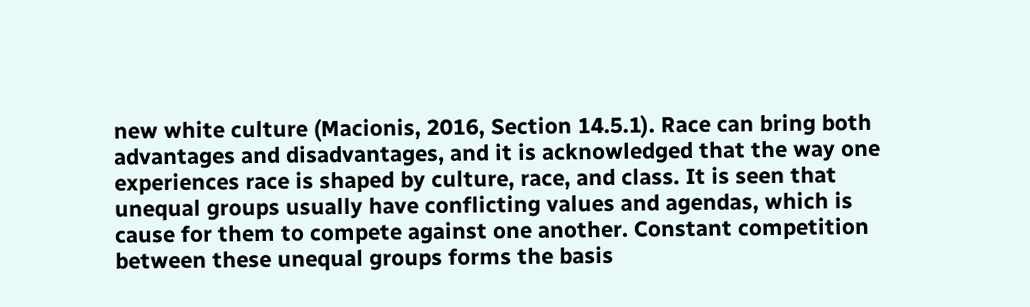new white culture (Macionis, 2016, Section 14.5.1). Race can bring both advantages and disadvantages, and it is acknowledged that the way one experiences race is shaped by culture, race, and class. It is seen that unequal groups usually have conflicting values and agendas, which is cause for them to compete against one another. Constant competition between these unequal groups forms the basis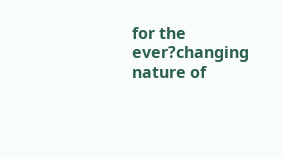for the ever?changing nature of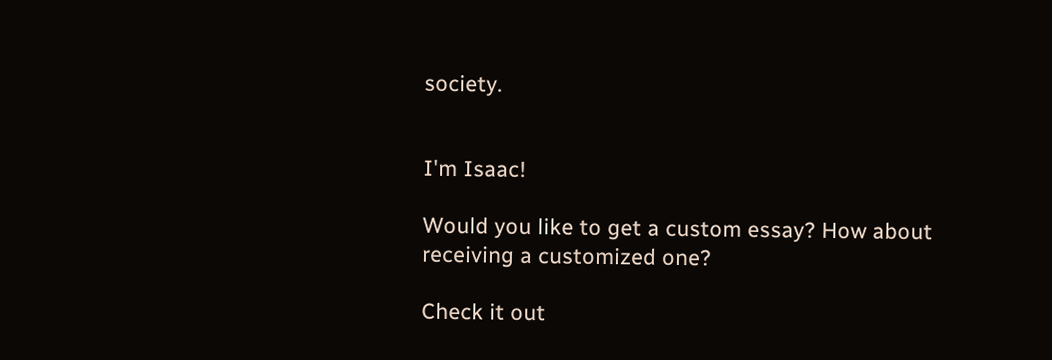society.


I'm Isaac!

Would you like to get a custom essay? How about receiving a customized one?

Check it out